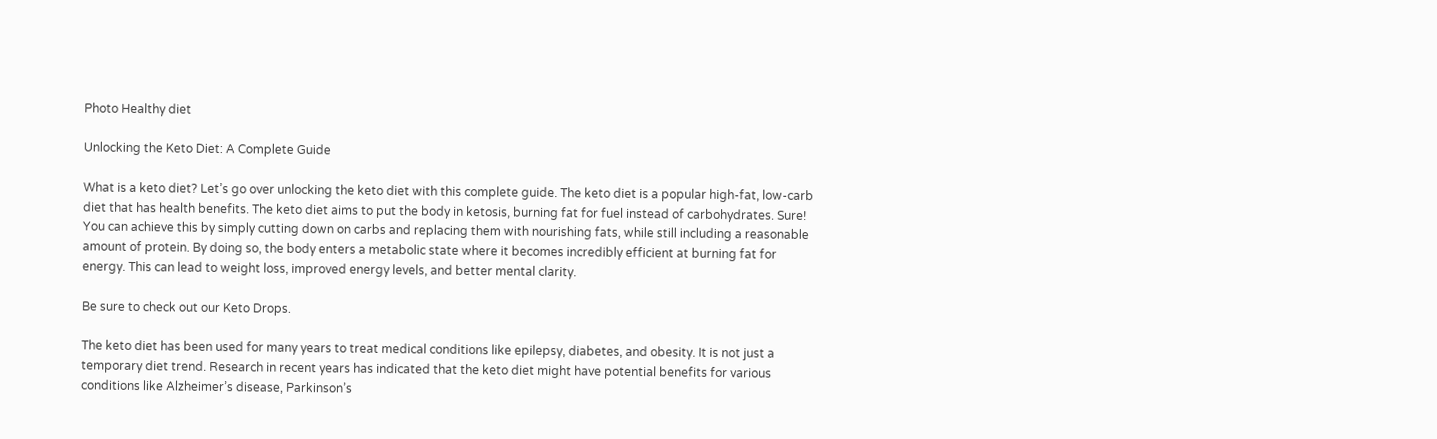Photo Healthy diet

Unlocking the Keto Diet: A Complete Guide

What is a keto diet? Let’s go over unlocking the keto diet with this complete guide. The keto diet is a popular high-fat, low-carb diet that has health benefits. The keto diet aims to put the body in ketosis, burning fat for fuel instead of carbohydrates. Sure! You can achieve this by simply cutting down on carbs and replacing them with nourishing fats, while still including a reasonable amount of protein. By doing so, the body enters a metabolic state where it becomes incredibly efficient at burning fat for energy. This can lead to weight loss, improved energy levels, and better mental clarity.

Be sure to check out our Keto Drops.

The keto diet has been used for many years to treat medical conditions like epilepsy, diabetes, and obesity. It is not just a temporary diet trend. Research in recent years has indicated that the keto diet might have potential benefits for various conditions like Alzheimer’s disease, Parkinson’s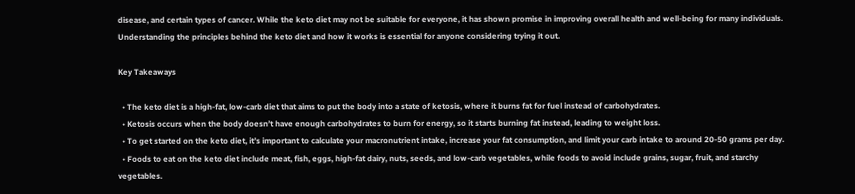disease, and certain types of cancer. While the keto diet may not be suitable for everyone, it has shown promise in improving overall health and well-being for many individuals. Understanding the principles behind the keto diet and how it works is essential for anyone considering trying it out.

Key Takeaways

  • The keto diet is a high-fat, low-carb diet that aims to put the body into a state of ketosis, where it burns fat for fuel instead of carbohydrates.
  • Ketosis occurs when the body doesn’t have enough carbohydrates to burn for energy, so it starts burning fat instead, leading to weight loss.
  • To get started on the keto diet, it’s important to calculate your macronutrient intake, increase your fat consumption, and limit your carb intake to around 20-50 grams per day.
  • Foods to eat on the keto diet include meat, fish, eggs, high-fat dairy, nuts, seeds, and low-carb vegetables, while foods to avoid include grains, sugar, fruit, and starchy vegetables.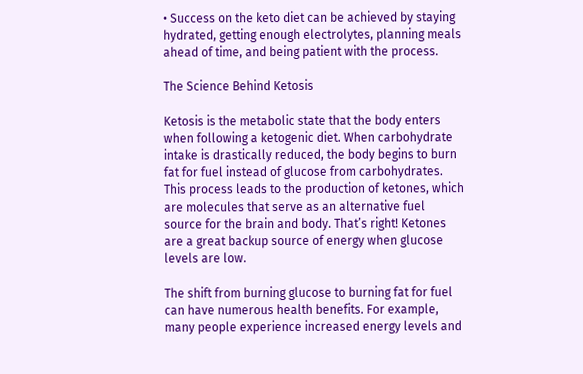• Success on the keto diet can be achieved by staying hydrated, getting enough electrolytes, planning meals ahead of time, and being patient with the process.

The Science Behind Ketosis

Ketosis is the metabolic state that the body enters when following a ketogenic diet. When carbohydrate intake is drastically reduced, the body begins to burn fat for fuel instead of glucose from carbohydrates. This process leads to the production of ketones, which are molecules that serve as an alternative fuel source for the brain and body. That’s right! Ketones are a great backup source of energy when glucose levels are low.

The shift from burning glucose to burning fat for fuel can have numerous health benefits. For example, many people experience increased energy levels and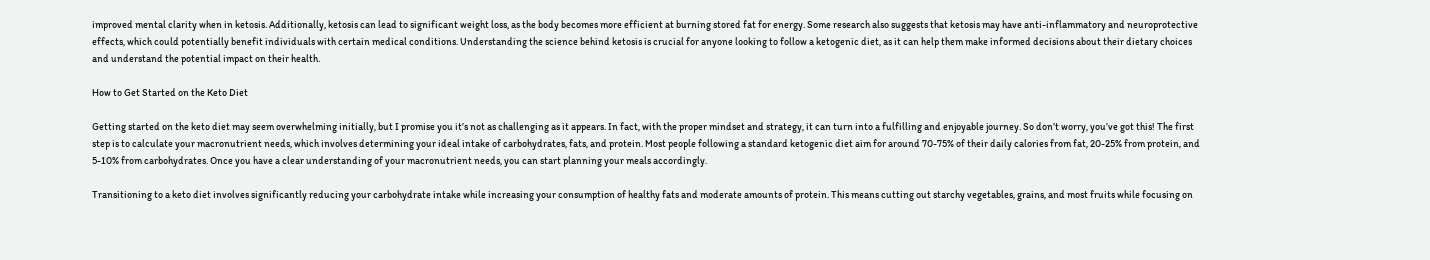improved mental clarity when in ketosis. Additionally, ketosis can lead to significant weight loss, as the body becomes more efficient at burning stored fat for energy. Some research also suggests that ketosis may have anti-inflammatory and neuroprotective effects, which could potentially benefit individuals with certain medical conditions. Understanding the science behind ketosis is crucial for anyone looking to follow a ketogenic diet, as it can help them make informed decisions about their dietary choices and understand the potential impact on their health.

How to Get Started on the Keto Diet

Getting started on the keto diet may seem overwhelming initially, but I promise you it’s not as challenging as it appears. In fact, with the proper mindset and strategy, it can turn into a fulfilling and enjoyable journey. So don’t worry, you’ve got this! The first step is to calculate your macronutrient needs, which involves determining your ideal intake of carbohydrates, fats, and protein. Most people following a standard ketogenic diet aim for around 70-75% of their daily calories from fat, 20-25% from protein, and 5-10% from carbohydrates. Once you have a clear understanding of your macronutrient needs, you can start planning your meals accordingly.

Transitioning to a keto diet involves significantly reducing your carbohydrate intake while increasing your consumption of healthy fats and moderate amounts of protein. This means cutting out starchy vegetables, grains, and most fruits while focusing on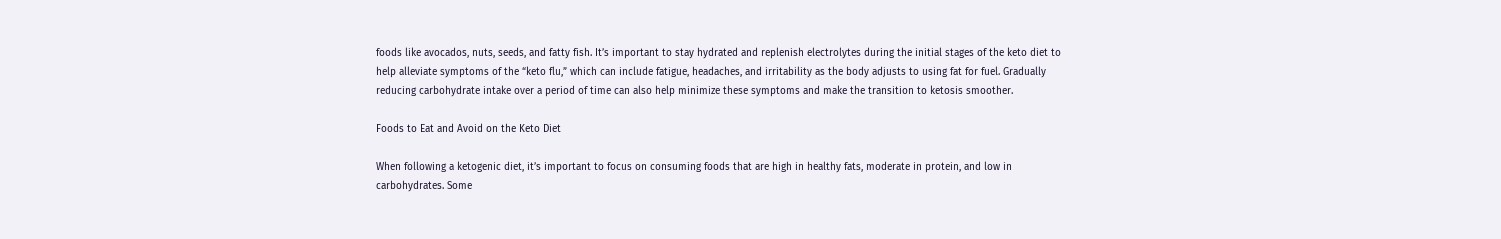foods like avocados, nuts, seeds, and fatty fish. It’s important to stay hydrated and replenish electrolytes during the initial stages of the keto diet to help alleviate symptoms of the “keto flu,” which can include fatigue, headaches, and irritability as the body adjusts to using fat for fuel. Gradually reducing carbohydrate intake over a period of time can also help minimize these symptoms and make the transition to ketosis smoother.

Foods to Eat and Avoid on the Keto Diet

When following a ketogenic diet, it’s important to focus on consuming foods that are high in healthy fats, moderate in protein, and low in carbohydrates. Some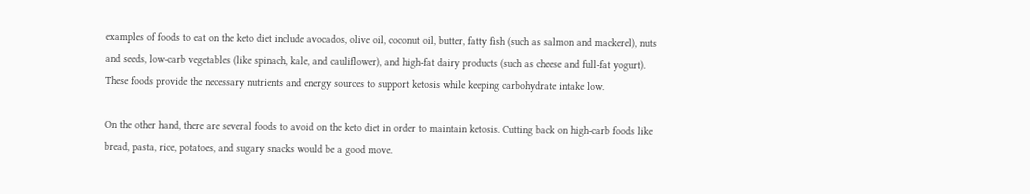examples of foods to eat on the keto diet include avocados, olive oil, coconut oil, butter, fatty fish (such as salmon and mackerel), nuts and seeds, low-carb vegetables (like spinach, kale, and cauliflower), and high-fat dairy products (such as cheese and full-fat yogurt). These foods provide the necessary nutrients and energy sources to support ketosis while keeping carbohydrate intake low.

On the other hand, there are several foods to avoid on the keto diet in order to maintain ketosis. Cutting back on high-carb foods like bread, pasta, rice, potatoes, and sugary snacks would be a good move.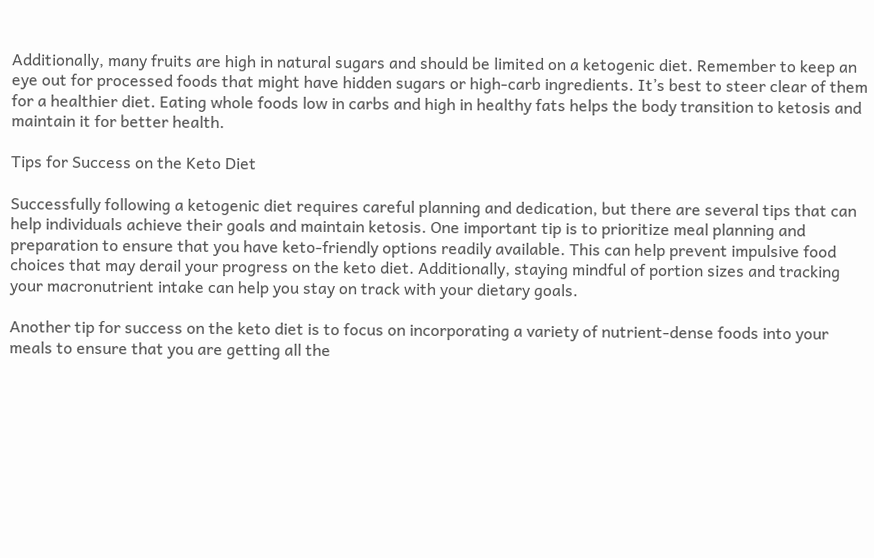Additionally, many fruits are high in natural sugars and should be limited on a ketogenic diet. Remember to keep an eye out for processed foods that might have hidden sugars or high-carb ingredients. It’s best to steer clear of them for a healthier diet. Eating whole foods low in carbs and high in healthy fats helps the body transition to ketosis and maintain it for better health.

Tips for Success on the Keto Diet

Successfully following a ketogenic diet requires careful planning and dedication, but there are several tips that can help individuals achieve their goals and maintain ketosis. One important tip is to prioritize meal planning and preparation to ensure that you have keto-friendly options readily available. This can help prevent impulsive food choices that may derail your progress on the keto diet. Additionally, staying mindful of portion sizes and tracking your macronutrient intake can help you stay on track with your dietary goals.

Another tip for success on the keto diet is to focus on incorporating a variety of nutrient-dense foods into your meals to ensure that you are getting all the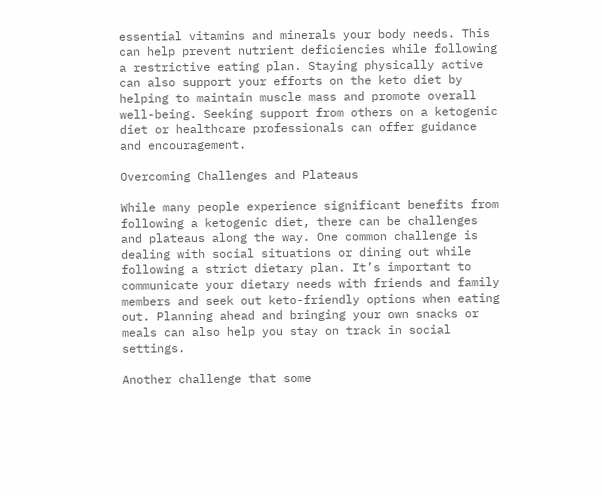essential vitamins and minerals your body needs. This can help prevent nutrient deficiencies while following a restrictive eating plan. Staying physically active can also support your efforts on the keto diet by helping to maintain muscle mass and promote overall well-being. Seeking support from others on a ketogenic diet or healthcare professionals can offer guidance and encouragement.

Overcoming Challenges and Plateaus

While many people experience significant benefits from following a ketogenic diet, there can be challenges and plateaus along the way. One common challenge is dealing with social situations or dining out while following a strict dietary plan. It’s important to communicate your dietary needs with friends and family members and seek out keto-friendly options when eating out. Planning ahead and bringing your own snacks or meals can also help you stay on track in social settings.

Another challenge that some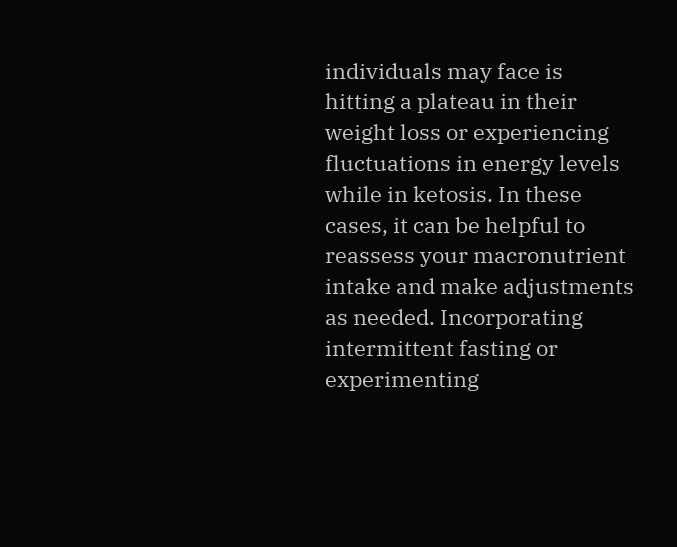individuals may face is hitting a plateau in their weight loss or experiencing fluctuations in energy levels while in ketosis. In these cases, it can be helpful to reassess your macronutrient intake and make adjustments as needed. Incorporating intermittent fasting or experimenting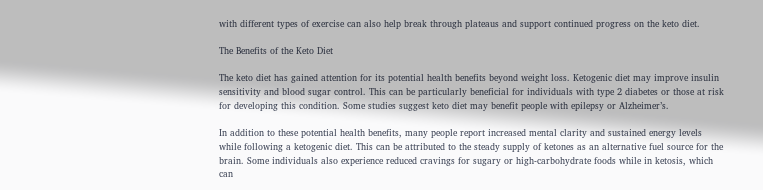with different types of exercise can also help break through plateaus and support continued progress on the keto diet.

The Benefits of the Keto Diet

The keto diet has gained attention for its potential health benefits beyond weight loss. Ketogenic diet may improve insulin sensitivity and blood sugar control. This can be particularly beneficial for individuals with type 2 diabetes or those at risk for developing this condition. Some studies suggest keto diet may benefit people with epilepsy or Alzheimer’s.

In addition to these potential health benefits, many people report increased mental clarity and sustained energy levels while following a ketogenic diet. This can be attributed to the steady supply of ketones as an alternative fuel source for the brain. Some individuals also experience reduced cravings for sugary or high-carbohydrate foods while in ketosis, which can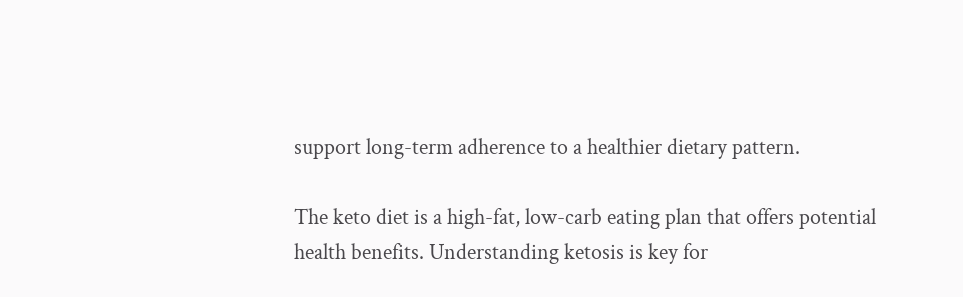support long-term adherence to a healthier dietary pattern.

The keto diet is a high-fat, low-carb eating plan that offers potential health benefits. Understanding ketosis is key for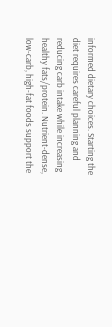informed dietary choices. Starting the diet requires careful planning and reducing carb intake while increasing healthy fats/protein. Nutrient-dense, low-carb, high-fat foods support the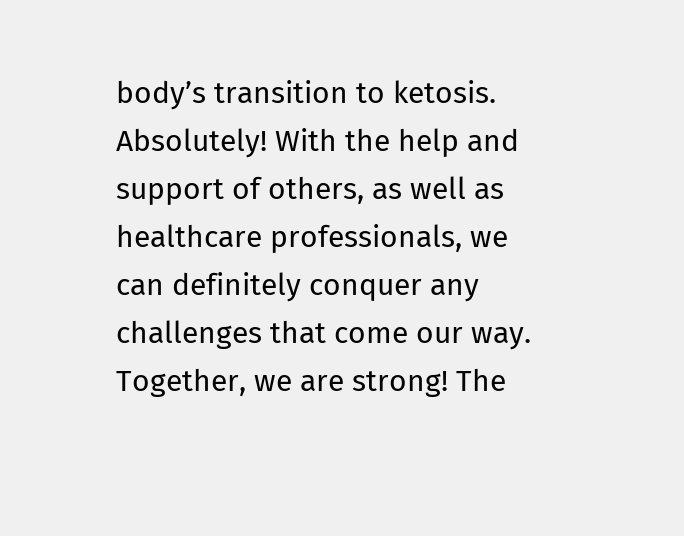body’s transition to ketosis. Absolutely! With the help and support of others, as well as healthcare professionals, we can definitely conquer any challenges that come our way. Together, we are strong! The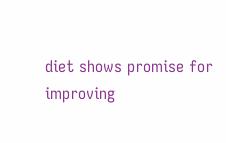diet shows promise for improving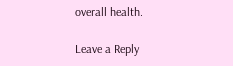overall health.

Leave a Reply